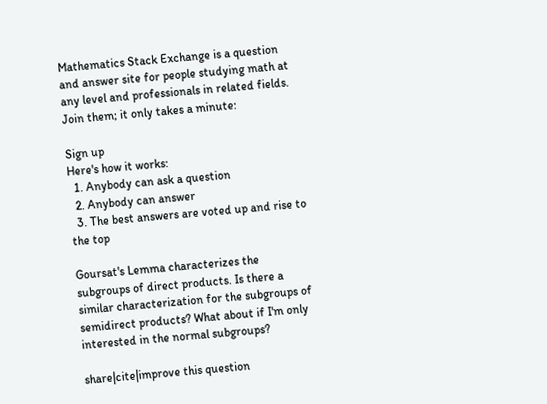Mathematics Stack Exchange is a question and answer site for people studying math at any level and professionals in related fields. Join them; it only takes a minute:

Sign up
Here's how it works:
  1. Anybody can ask a question
  2. Anybody can answer
  3. The best answers are voted up and rise to the top

Goursat's Lemma characterizes the subgroups of direct products. Is there a similar characterization for the subgroups of semidirect products? What about if I'm only interested in the normal subgroups?

share|cite|improve this question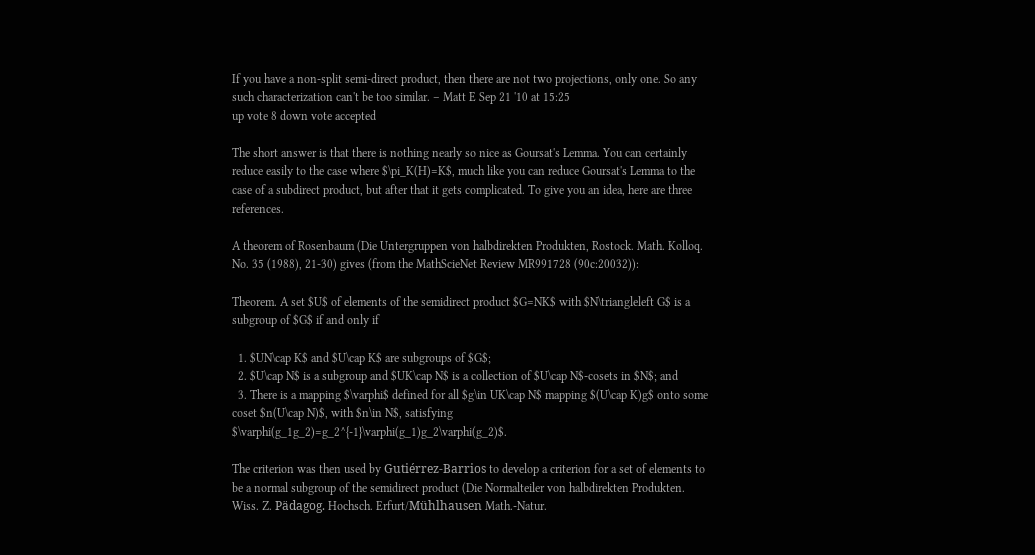If you have a non-split semi-direct product, then there are not two projections, only one. So any such characterization can't be too similar. – Matt E Sep 21 '10 at 15:25
up vote 8 down vote accepted

The short answer is that there is nothing nearly so nice as Goursat's Lemma. You can certainly reduce easily to the case where $\pi_K(H)=K$, much like you can reduce Goursat's Lemma to the case of a subdirect product, but after that it gets complicated. To give you an idea, here are three references.

A theorem of Rosenbaum (Die Untergruppen von halbdirekten Produkten, Rostock. Math. Kolloq. No. 35 (1988), 21-30) gives (from the MathScieNet Review MR991728 (90c:20032)):

Theorem. A set $U$ of elements of the semidirect product $G=NK$ with $N\triangleleft G$ is a subgroup of $G$ if and only if

  1. $UN\cap K$ and $U\cap K$ are subgroups of $G$;
  2. $U\cap N$ is a subgroup and $UK\cap N$ is a collection of $U\cap N$-cosets in $N$; and
  3. There is a mapping $\varphi$ defined for all $g\in UK\cap N$ mapping $(U\cap K)g$ onto some coset $n(U\cap N)$, with $n\in N$, satisfying $\varphi(g_1g_2)=g_2^{-1}\varphi(g_1)g_2\varphi(g_2)$.

The criterion was then used by Gutiérrez-Barrios to develop a criterion for a set of elements to be a normal subgroup of the semidirect product (Die Normalteiler von halbdirekten Produkten. Wiss. Z. Pädagog. Hochsch. Erfurt/Mühlhausen Math.-Natur.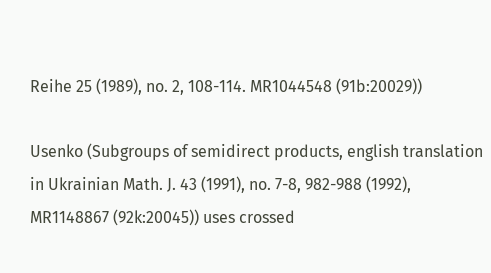Reihe 25 (1989), no. 2, 108-114. MR1044548 (91b:20029))

Usenko (Subgroups of semidirect products, english translation in Ukrainian Math. J. 43 (1991), no. 7-8, 982-988 (1992), MR1148867 (92k:20045)) uses crossed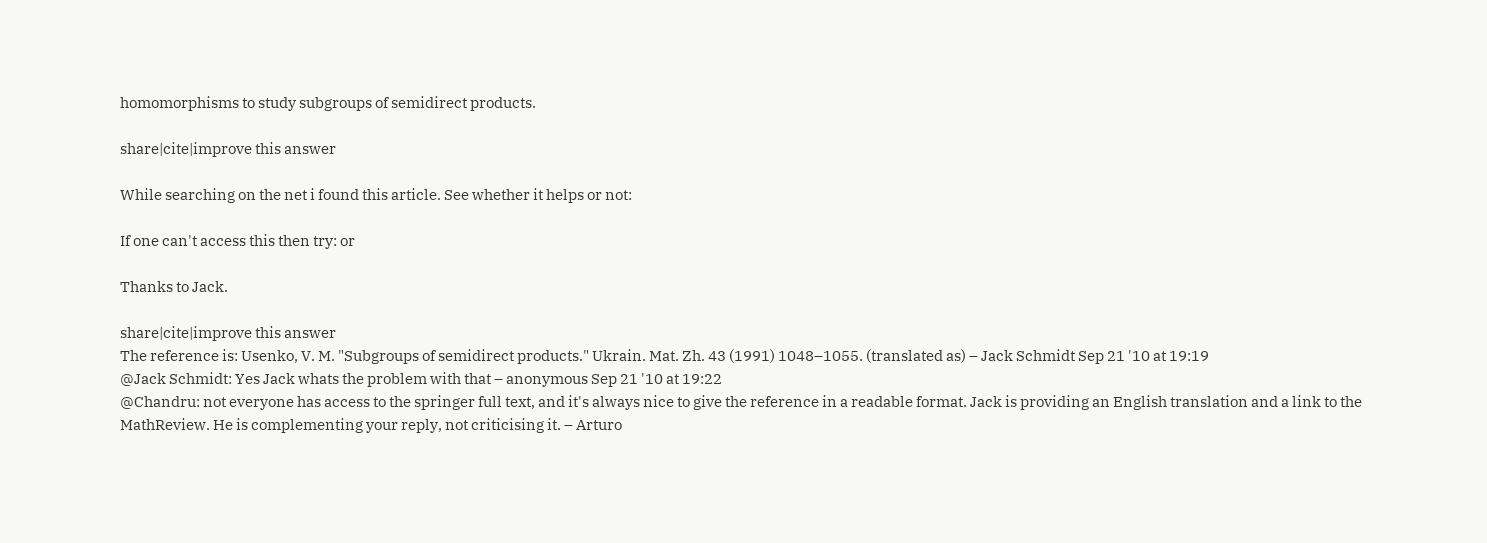homomorphisms to study subgroups of semidirect products.

share|cite|improve this answer

While searching on the net i found this article. See whether it helps or not:

If one can't access this then try: or

Thanks to Jack.

share|cite|improve this answer
The reference is: Usenko, V. M. "Subgroups of semidirect products." Ukrain. Mat. Zh. 43 (1991) 1048–1055. (translated as) – Jack Schmidt Sep 21 '10 at 19:19
@Jack Schmidt: Yes Jack whats the problem with that – anonymous Sep 21 '10 at 19:22
@Chandru: not everyone has access to the springer full text, and it's always nice to give the reference in a readable format. Jack is providing an English translation and a link to the MathReview. He is complementing your reply, not criticising it. – Arturo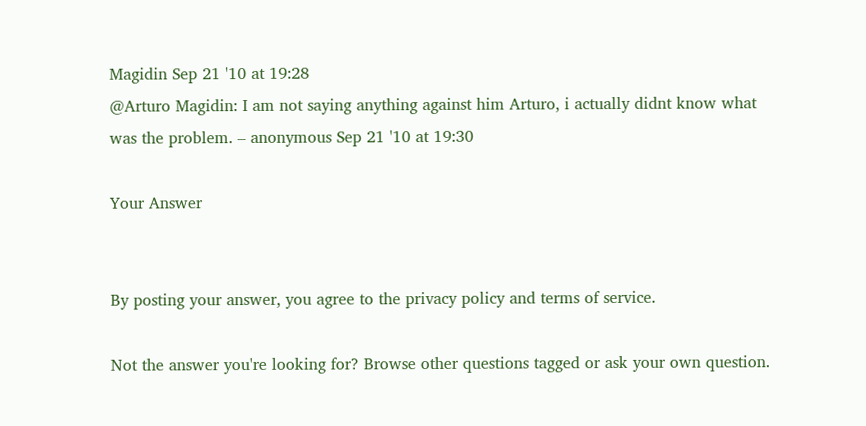Magidin Sep 21 '10 at 19:28
@Arturo Magidin: I am not saying anything against him Arturo, i actually didnt know what was the problem. – anonymous Sep 21 '10 at 19:30

Your Answer


By posting your answer, you agree to the privacy policy and terms of service.

Not the answer you're looking for? Browse other questions tagged or ask your own question.